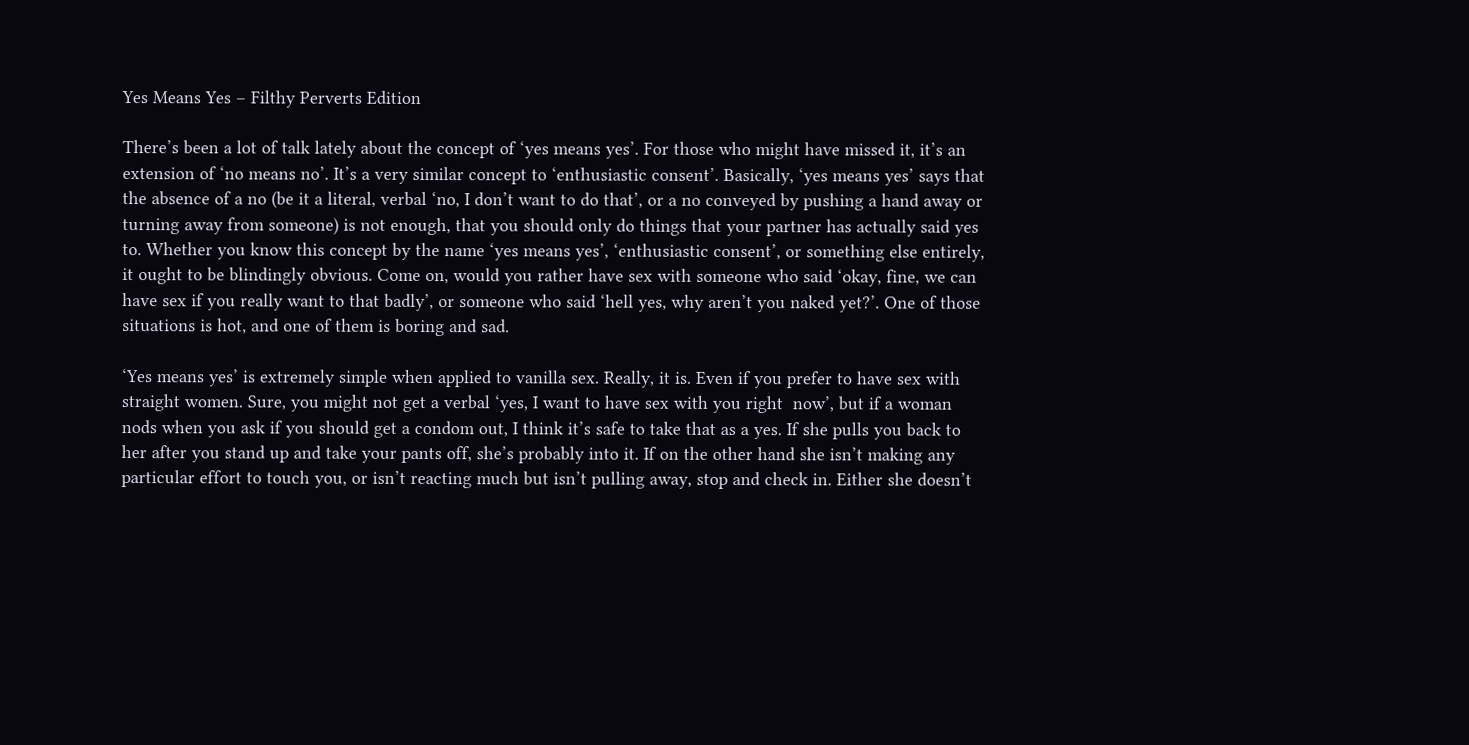Yes Means Yes – Filthy Perverts Edition

There’s been a lot of talk lately about the concept of ‘yes means yes’. For those who might have missed it, it’s an extension of ‘no means no’. It’s a very similar concept to ‘enthusiastic consent’. Basically, ‘yes means yes’ says that the absence of a no (be it a literal, verbal ‘no, I don’t want to do that’, or a no conveyed by pushing a hand away or turning away from someone) is not enough, that you should only do things that your partner has actually said yes to. Whether you know this concept by the name ‘yes means yes’, ‘enthusiastic consent’, or something else entirely, it ought to be blindingly obvious. Come on, would you rather have sex with someone who said ‘okay, fine, we can have sex if you really want to that badly’, or someone who said ‘hell yes, why aren’t you naked yet?’. One of those situations is hot, and one of them is boring and sad.

‘Yes means yes’ is extremely simple when applied to vanilla sex. Really, it is. Even if you prefer to have sex with straight women. Sure, you might not get a verbal ‘yes, I want to have sex with you right  now’, but if a woman nods when you ask if you should get a condom out, I think it’s safe to take that as a yes. If she pulls you back to her after you stand up and take your pants off, she’s probably into it. If on the other hand she isn’t making any particular effort to touch you, or isn’t reacting much but isn’t pulling away, stop and check in. Either she doesn’t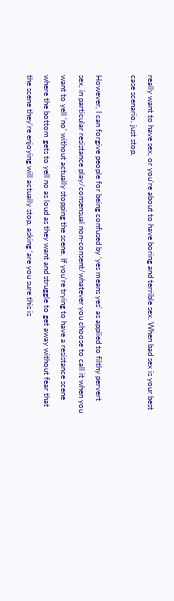really want to have sex, or you’re about to have boring and terrible sex. When bad sex is your best case scenario, just stop.

However, I can forgive people for being confused by ‘yes means yes’ as applied to filthy pervert sex, in particular resistance play/consensual non-consent/whatever you choose to call it when you want to yell ‘no’ without actually stopping the scene. If you’re trying to have a resistance scene where the bottom gets to yell no as loud as they want and struggle to get away without fear that the scene they’re enjoying will actually stop, asking ‘are you sure this is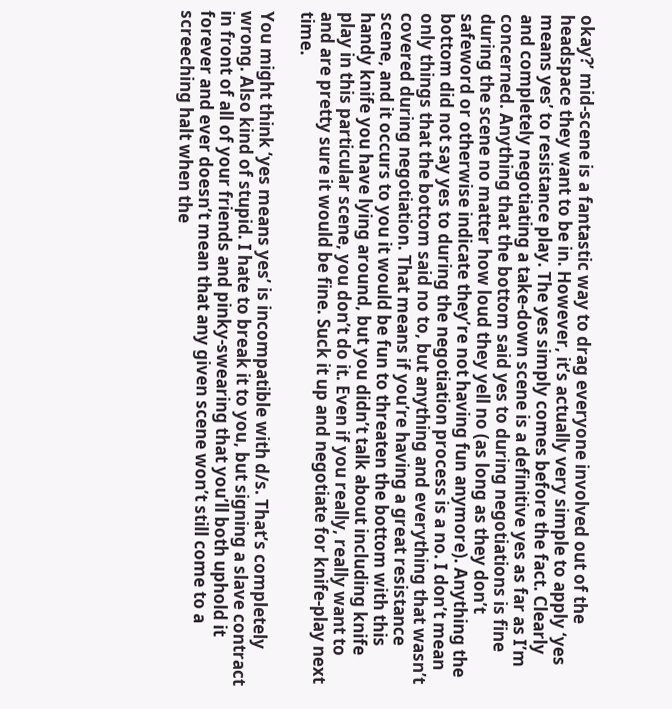okay?’ mid-scene is a fantastic way to drag everyone involved out of the headspace they want to be in. However, it’s actually very simple to apply ‘yes means yes’ to resistance play. The yes simply comes before the fact. Clearly and completely negotiating a take-down scene is a definitive yes as far as I’m concerned. Anything that the bottom said yes to during negotiations is fine during the scene no matter how loud they yell no (as long as they don’t safeword or otherwise indicate they’re not having fun anymore). Anything the bottom did not say yes to during the negotiation process is a no. I don’t mean only things that the bottom said no to, but anything and everything that wasn’t covered during negotiation. That means if you’re having a great resistance scene, and it occurs to you it would be fun to threaten the bottom with this handy knife you have lying around, but you didn’t talk about including knife play in this particular scene, you don’t do it. Even if you really, really want to and are pretty sure it would be fine. Suck it up and negotiate for knife-play next time.

You might think ‘yes means yes’ is incompatible with d/s. That’s completely wrong. Also kind of stupid. I hate to break it to you, but signing a slave contract in front of all of your friends and pinky-swearing that you’ll both uphold it forever and ever doesn’t mean that any given scene won’t still come to a screeching halt when the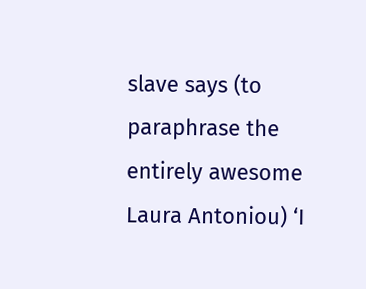slave says (to paraphrase the entirely awesome Laura Antoniou) ‘I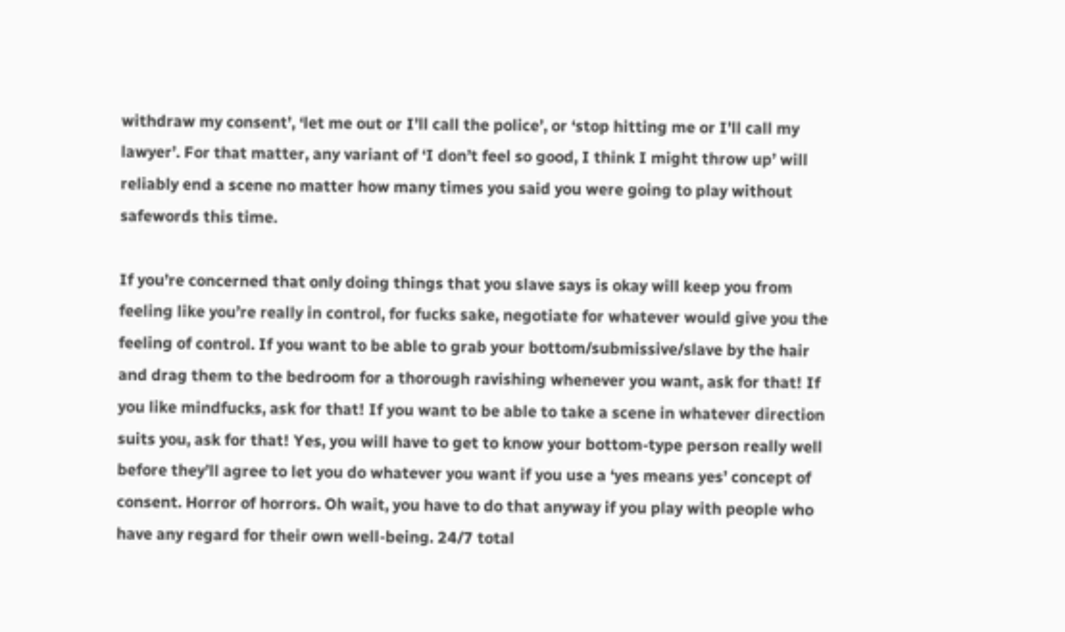withdraw my consent’, ‘let me out or I’ll call the police’, or ‘stop hitting me or I’ll call my lawyer’. For that matter, any variant of ‘I don’t feel so good, I think I might throw up’ will reliably end a scene no matter how many times you said you were going to play without safewords this time.

If you’re concerned that only doing things that you slave says is okay will keep you from feeling like you’re really in control, for fucks sake, negotiate for whatever would give you the feeling of control. If you want to be able to grab your bottom/submissive/slave by the hair and drag them to the bedroom for a thorough ravishing whenever you want, ask for that! If you like mindfucks, ask for that! If you want to be able to take a scene in whatever direction suits you, ask for that! Yes, you will have to get to know your bottom-type person really well before they’ll agree to let you do whatever you want if you use a ‘yes means yes’ concept of consent. Horror of horrors. Oh wait, you have to do that anyway if you play with people who have any regard for their own well-being. 24/7 total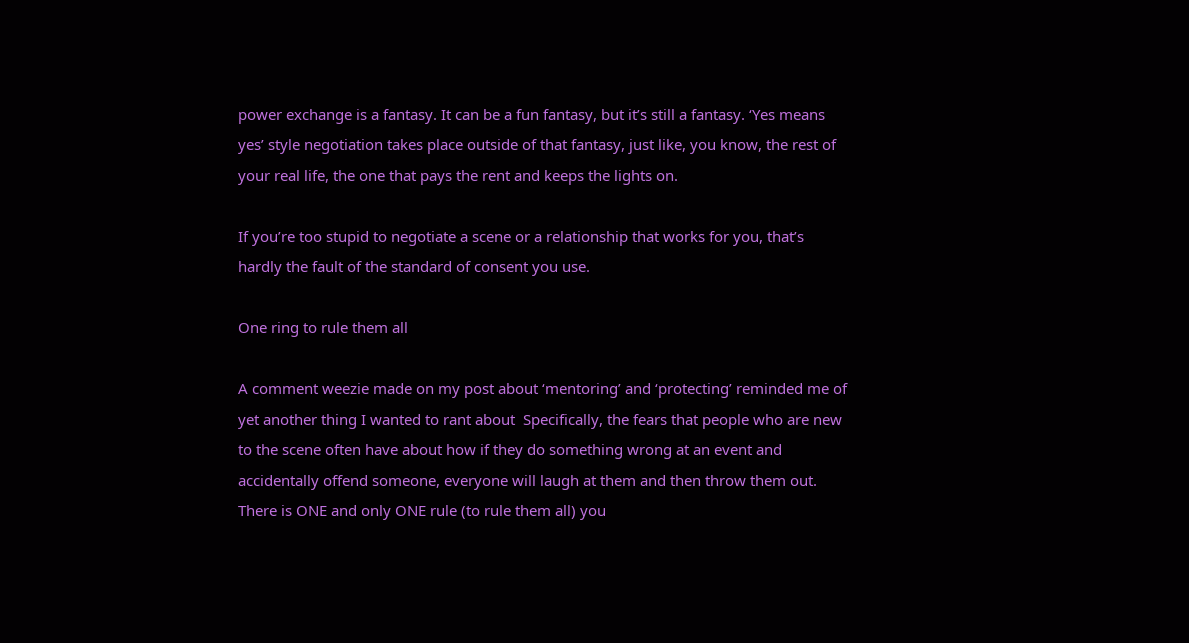power exchange is a fantasy. It can be a fun fantasy, but it’s still a fantasy. ‘Yes means yes’ style negotiation takes place outside of that fantasy, just like, you know, the rest of your real life, the one that pays the rent and keeps the lights on.

If you’re too stupid to negotiate a scene or a relationship that works for you, that’s hardly the fault of the standard of consent you use.

One ring to rule them all

A comment weezie made on my post about ‘mentoring’ and ‘protecting’ reminded me of yet another thing I wanted to rant about  Specifically, the fears that people who are new to the scene often have about how if they do something wrong at an event and accidentally offend someone, everyone will laugh at them and then throw them out. There is ONE and only ONE rule (to rule them all) you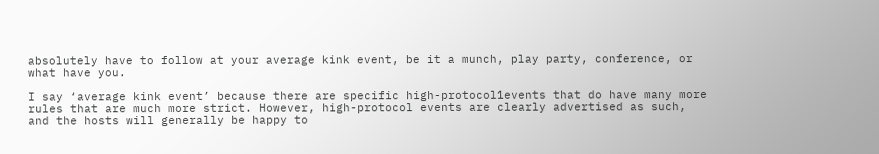absolutely have to follow at your average kink event, be it a munch, play party, conference, or what have you.

I say ‘average kink event’ because there are specific high-protocol1events that do have many more rules that are much more strict. However, high-protocol events are clearly advertised as such, and the hosts will generally be happy to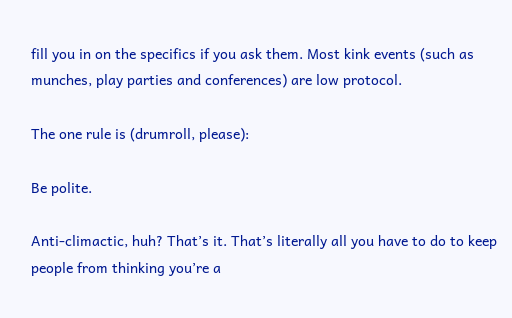fill you in on the specifics if you ask them. Most kink events (such as munches, play parties and conferences) are low protocol.

The one rule is (drumroll, please):

Be polite.

Anti-climactic, huh? That’s it. That’s literally all you have to do to keep people from thinking you’re a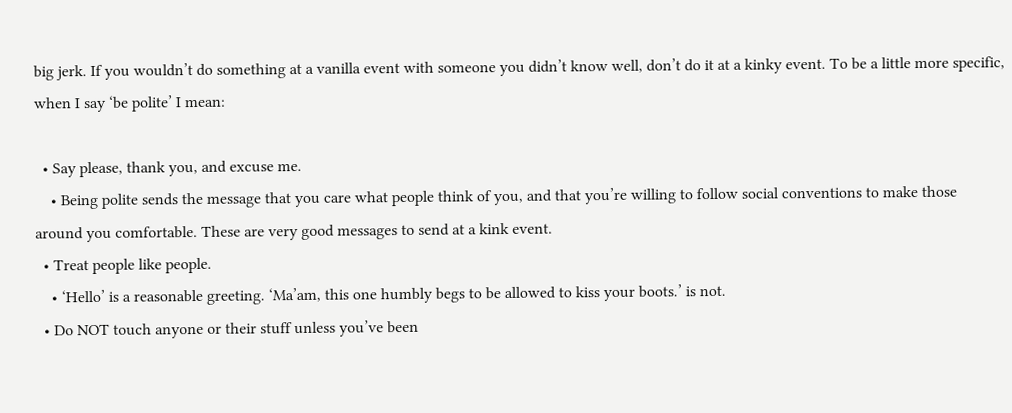big jerk. If you wouldn’t do something at a vanilla event with someone you didn’t know well, don’t do it at a kinky event. To be a little more specific, when I say ‘be polite’ I mean:

  • Say please, thank you, and excuse me.
    • Being polite sends the message that you care what people think of you, and that you’re willing to follow social conventions to make those around you comfortable. These are very good messages to send at a kink event.
  • Treat people like people.
    • ‘Hello’ is a reasonable greeting. ‘Ma’am, this one humbly begs to be allowed to kiss your boots.’ is not.
  • Do NOT touch anyone or their stuff unless you’ve been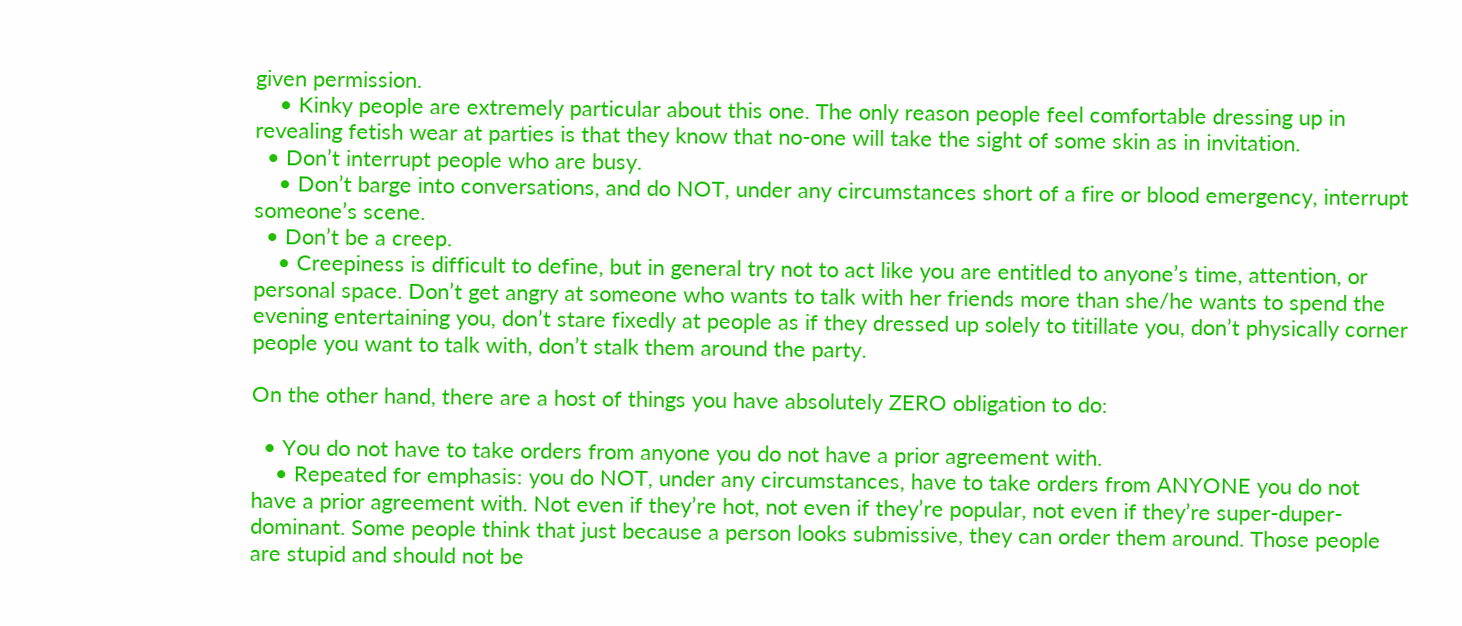given permission.
    • Kinky people are extremely particular about this one. The only reason people feel comfortable dressing up in revealing fetish wear at parties is that they know that no-one will take the sight of some skin as in invitation.
  • Don’t interrupt people who are busy.
    • Don’t barge into conversations, and do NOT, under any circumstances short of a fire or blood emergency, interrupt someone’s scene.
  • Don’t be a creep.
    • Creepiness is difficult to define, but in general try not to act like you are entitled to anyone’s time, attention, or personal space. Don’t get angry at someone who wants to talk with her friends more than she/he wants to spend the evening entertaining you, don’t stare fixedly at people as if they dressed up solely to titillate you, don’t physically corner people you want to talk with, don’t stalk them around the party.

On the other hand, there are a host of things you have absolutely ZERO obligation to do:

  • You do not have to take orders from anyone you do not have a prior agreement with.
    • Repeated for emphasis: you do NOT, under any circumstances, have to take orders from ANYONE you do not have a prior agreement with. Not even if they’re hot, not even if they’re popular, not even if they’re super-duper-dominant. Some people think that just because a person looks submissive, they can order them around. Those people are stupid and should not be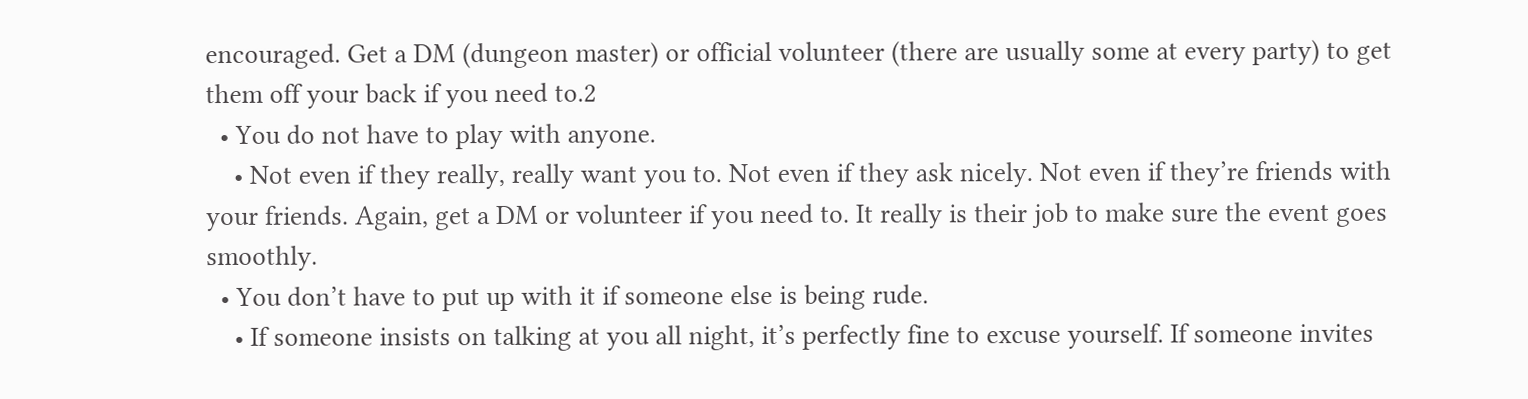encouraged. Get a DM (dungeon master) or official volunteer (there are usually some at every party) to get them off your back if you need to.2
  • You do not have to play with anyone.
    • Not even if they really, really want you to. Not even if they ask nicely. Not even if they’re friends with your friends. Again, get a DM or volunteer if you need to. It really is their job to make sure the event goes smoothly.
  • You don’t have to put up with it if someone else is being rude.
    • If someone insists on talking at you all night, it’s perfectly fine to excuse yourself. If someone invites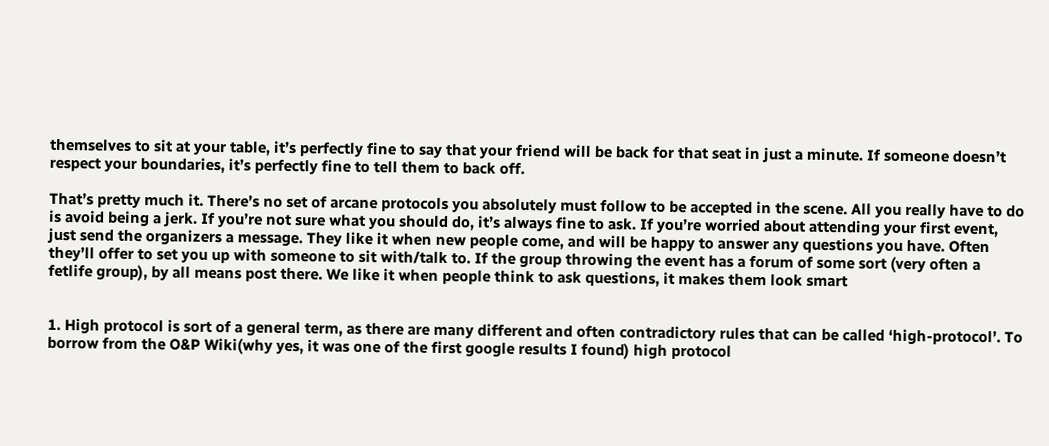themselves to sit at your table, it’s perfectly fine to say that your friend will be back for that seat in just a minute. If someone doesn’t respect your boundaries, it’s perfectly fine to tell them to back off.

That’s pretty much it. There’s no set of arcane protocols you absolutely must follow to be accepted in the scene. All you really have to do is avoid being a jerk. If you’re not sure what you should do, it’s always fine to ask. If you’re worried about attending your first event, just send the organizers a message. They like it when new people come, and will be happy to answer any questions you have. Often they’ll offer to set you up with someone to sit with/talk to. If the group throwing the event has a forum of some sort (very often a fetlife group), by all means post there. We like it when people think to ask questions, it makes them look smart


1. High protocol is sort of a general term, as there are many different and often contradictory rules that can be called ‘high-protocol’. To borrow from the O&P Wiki(why yes, it was one of the first google results I found) high protocol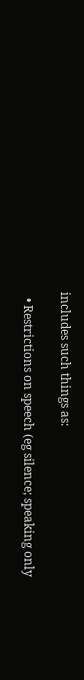includes such things as:

  • Restrictions on speech (eg silence; speaking only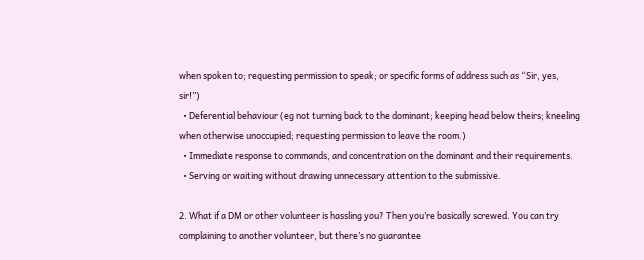when spoken to; requesting permission to speak; or specific forms of address such as “Sir, yes, sir!”)
  • Deferential behaviour (eg not turning back to the dominant; keeping head below theirs; kneeling when otherwise unoccupied; requesting permission to leave the room.)
  • Immediate response to commands, and concentration on the dominant and their requirements.
  • Serving or waiting without drawing unnecessary attention to the submissive.

2. What if a DM or other volunteer is hassling you? Then you’re basically screwed. You can try complaining to another volunteer, but there’s no guarantee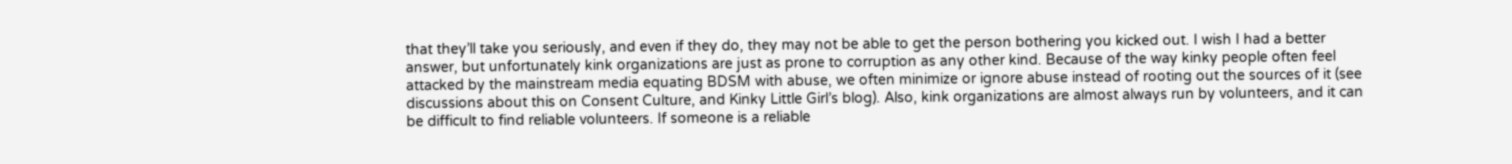that they’ll take you seriously, and even if they do, they may not be able to get the person bothering you kicked out. I wish I had a better answer, but unfortunately kink organizations are just as prone to corruption as any other kind. Because of the way kinky people often feel attacked by the mainstream media equating BDSM with abuse, we often minimize or ignore abuse instead of rooting out the sources of it (see discussions about this on Consent Culture, and Kinky Little Girl’s blog). Also, kink organizations are almost always run by volunteers, and it can be difficult to find reliable volunteers. If someone is a reliable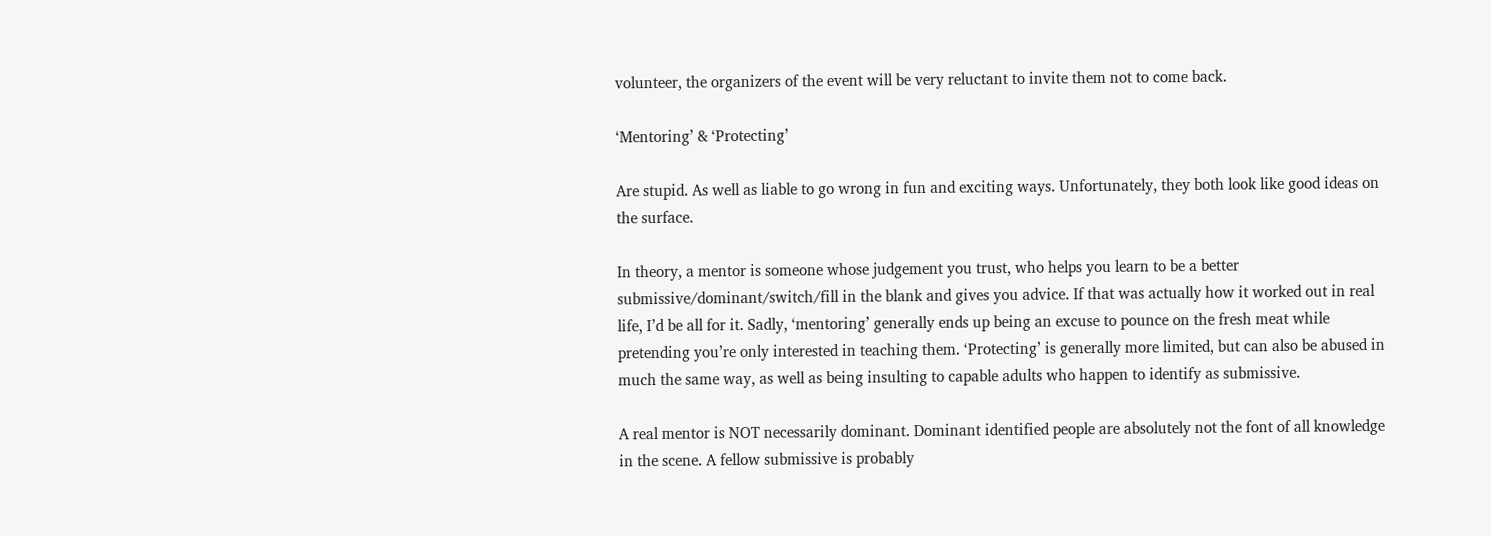volunteer, the organizers of the event will be very reluctant to invite them not to come back.

‘Mentoring’ & ‘Protecting’

Are stupid. As well as liable to go wrong in fun and exciting ways. Unfortunately, they both look like good ideas on the surface.

In theory, a mentor is someone whose judgement you trust, who helps you learn to be a better submissive/dominant/switch/fill in the blank and gives you advice. If that was actually how it worked out in real life, I’d be all for it. Sadly, ‘mentoring’ generally ends up being an excuse to pounce on the fresh meat while pretending you’re only interested in teaching them. ‘Protecting’ is generally more limited, but can also be abused in much the same way, as well as being insulting to capable adults who happen to identify as submissive.

A real mentor is NOT necessarily dominant. Dominant identified people are absolutely not the font of all knowledge in the scene. A fellow submissive is probably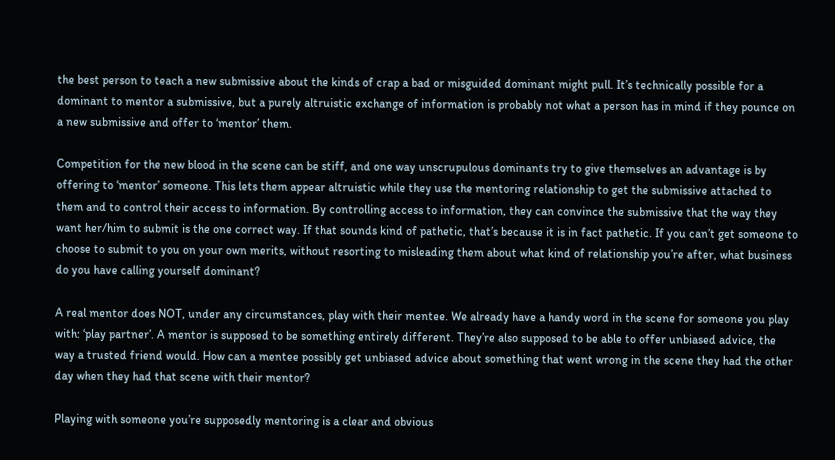the best person to teach a new submissive about the kinds of crap a bad or misguided dominant might pull. It’s technically possible for a dominant to mentor a submissive, but a purely altruistic exchange of information is probably not what a person has in mind if they pounce on a new submissive and offer to ‘mentor’ them.

Competition for the new blood in the scene can be stiff, and one way unscrupulous dominants try to give themselves an advantage is by offering to ‘mentor’ someone. This lets them appear altruistic while they use the mentoring relationship to get the submissive attached to them and to control their access to information. By controlling access to information, they can convince the submissive that the way they want her/him to submit is the one correct way. If that sounds kind of pathetic, that’s because it is in fact pathetic. If you can’t get someone to choose to submit to you on your own merits, without resorting to misleading them about what kind of relationship you’re after, what business do you have calling yourself dominant?

A real mentor does NOT, under any circumstances, play with their mentee. We already have a handy word in the scene for someone you play with: ‘play partner’. A mentor is supposed to be something entirely different. They’re also supposed to be able to offer unbiased advice, the way a trusted friend would. How can a mentee possibly get unbiased advice about something that went wrong in the scene they had the other day when they had that scene with their mentor?

Playing with someone you’re supposedly mentoring is a clear and obvious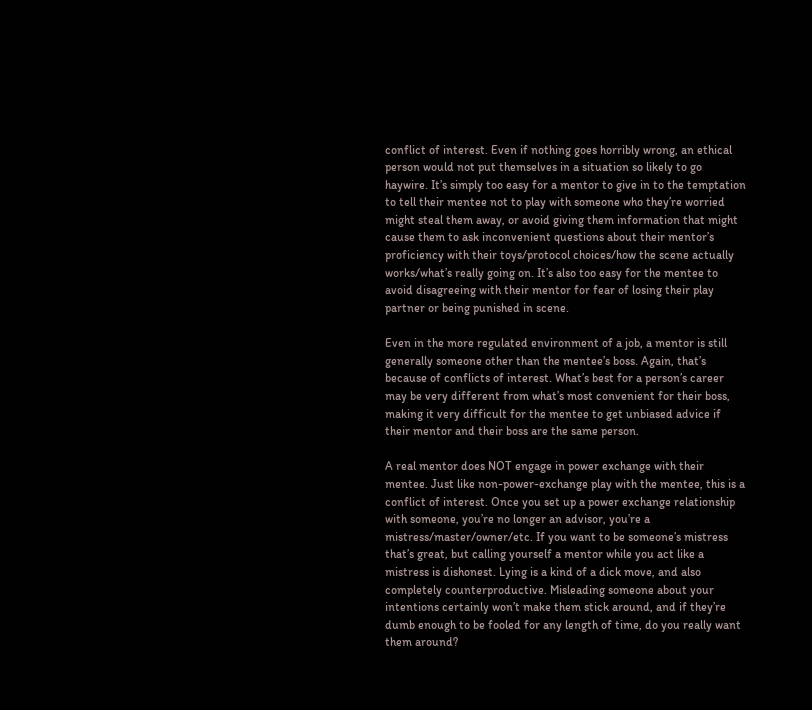conflict of interest. Even if nothing goes horribly wrong, an ethical person would not put themselves in a situation so likely to go haywire. It’s simply too easy for a mentor to give in to the temptation to tell their mentee not to play with someone who they’re worried might steal them away, or avoid giving them information that might cause them to ask inconvenient questions about their mentor’s proficiency with their toys/protocol choices/how the scene actually works/what’s really going on. It’s also too easy for the mentee to avoid disagreeing with their mentor for fear of losing their play partner or being punished in scene.

Even in the more regulated environment of a job, a mentor is still generally someone other than the mentee’s boss. Again, that’s because of conflicts of interest. What’s best for a person’s career may be very different from what’s most convenient for their boss, making it very difficult for the mentee to get unbiased advice if their mentor and their boss are the same person.

A real mentor does NOT engage in power exchange with their mentee. Just like non-power-exchange play with the mentee, this is a conflict of interest. Once you set up a power exchange relationship with someone, you’re no longer an advisor, you’re a mistress/master/owner/etc. If you want to be someone’s mistress that’s great, but calling yourself a mentor while you act like a mistress is dishonest. Lying is a kind of a dick move, and also completely counterproductive. Misleading someone about your intentions certainly won’t make them stick around, and if they’re dumb enough to be fooled for any length of time, do you really want them around?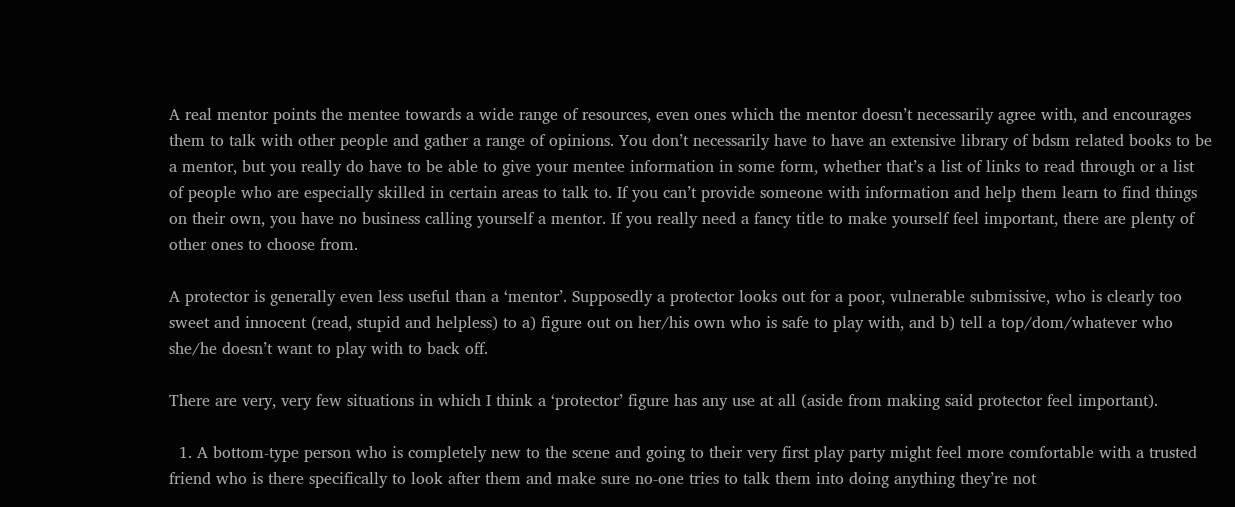A real mentor points the mentee towards a wide range of resources, even ones which the mentor doesn’t necessarily agree with, and encourages them to talk with other people and gather a range of opinions. You don’t necessarily have to have an extensive library of bdsm related books to be a mentor, but you really do have to be able to give your mentee information in some form, whether that’s a list of links to read through or a list of people who are especially skilled in certain areas to talk to. If you can’t provide someone with information and help them learn to find things on their own, you have no business calling yourself a mentor. If you really need a fancy title to make yourself feel important, there are plenty of other ones to choose from.

A protector is generally even less useful than a ‘mentor’. Supposedly a protector looks out for a poor, vulnerable submissive, who is clearly too sweet and innocent (read, stupid and helpless) to a) figure out on her/his own who is safe to play with, and b) tell a top/dom/whatever who she/he doesn’t want to play with to back off.

There are very, very few situations in which I think a ‘protector’ figure has any use at all (aside from making said protector feel important).

  1. A bottom-type person who is completely new to the scene and going to their very first play party might feel more comfortable with a trusted friend who is there specifically to look after them and make sure no-one tries to talk them into doing anything they’re not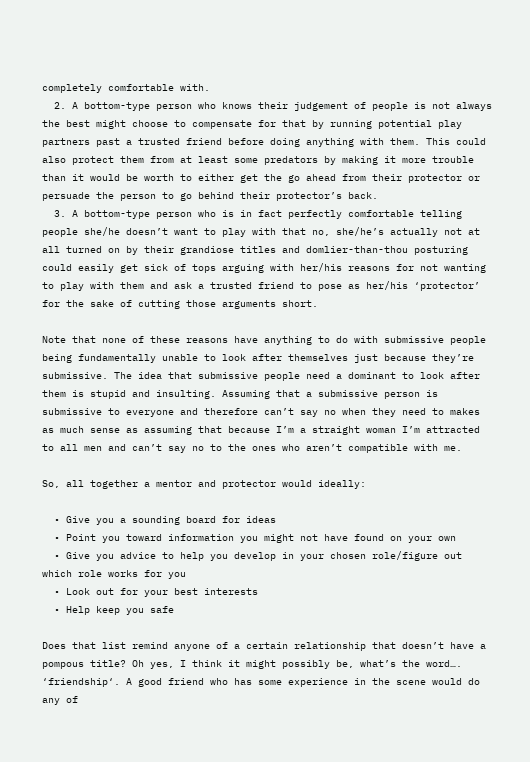completely comfortable with.
  2. A bottom-type person who knows their judgement of people is not always the best might choose to compensate for that by running potential play partners past a trusted friend before doing anything with them. This could also protect them from at least some predators by making it more trouble than it would be worth to either get the go ahead from their protector or persuade the person to go behind their protector’s back.
  3. A bottom-type person who is in fact perfectly comfortable telling people she/he doesn’t want to play with that no, she/he’s actually not at all turned on by their grandiose titles and domlier-than-thou posturing could easily get sick of tops arguing with her/his reasons for not wanting to play with them and ask a trusted friend to pose as her/his ‘protector’ for the sake of cutting those arguments short.

Note that none of these reasons have anything to do with submissive people being fundamentally unable to look after themselves just because they’re submissive. The idea that submissive people need a dominant to look after them is stupid and insulting. Assuming that a submissive person is submissive to everyone and therefore can’t say no when they need to makes as much sense as assuming that because I’m a straight woman I’m attracted to all men and can’t say no to the ones who aren’t compatible with me.

So, all together a mentor and protector would ideally:

  • Give you a sounding board for ideas
  • Point you toward information you might not have found on your own
  • Give you advice to help you develop in your chosen role/figure out which role works for you
  • Look out for your best interests
  • Help keep you safe

Does that list remind anyone of a certain relationship that doesn’t have a pompous title? Oh yes, I think it might possibly be, what’s the word…. ‘friendship‘. A good friend who has some experience in the scene would do any of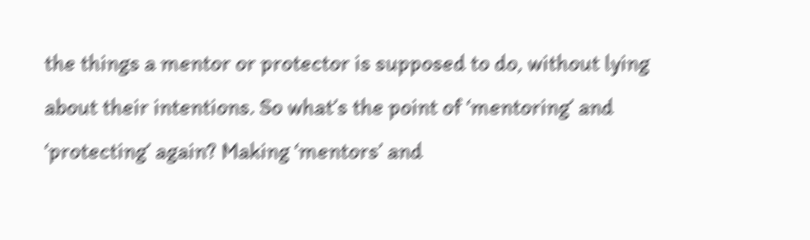the things a mentor or protector is supposed to do, without lying about their intentions. So what’s the point of ‘mentoring’ and ‘protecting’ again? Making ‘mentors’ and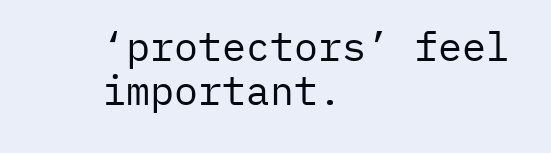‘protectors’ feel important.